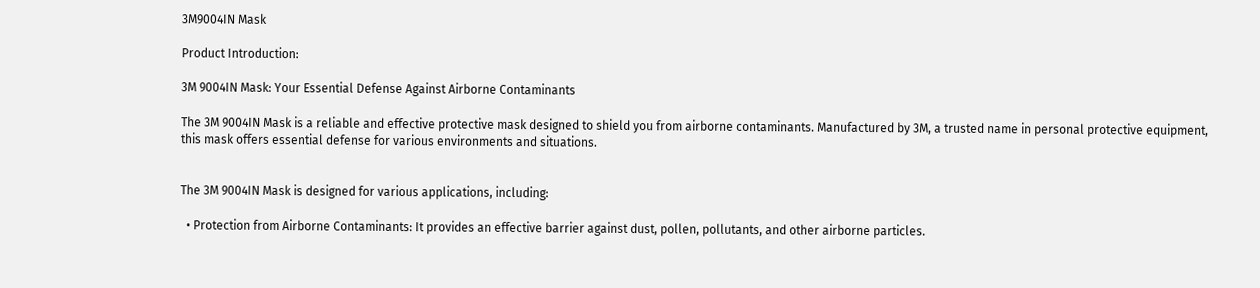3M9004IN Mask

Product Introduction:

3M 9004IN Mask: Your Essential Defense Against Airborne Contaminants

The 3M 9004IN Mask is a reliable and effective protective mask designed to shield you from airborne contaminants. Manufactured by 3M, a trusted name in personal protective equipment, this mask offers essential defense for various environments and situations.


The 3M 9004IN Mask is designed for various applications, including:

  • Protection from Airborne Contaminants: It provides an effective barrier against dust, pollen, pollutants, and other airborne particles.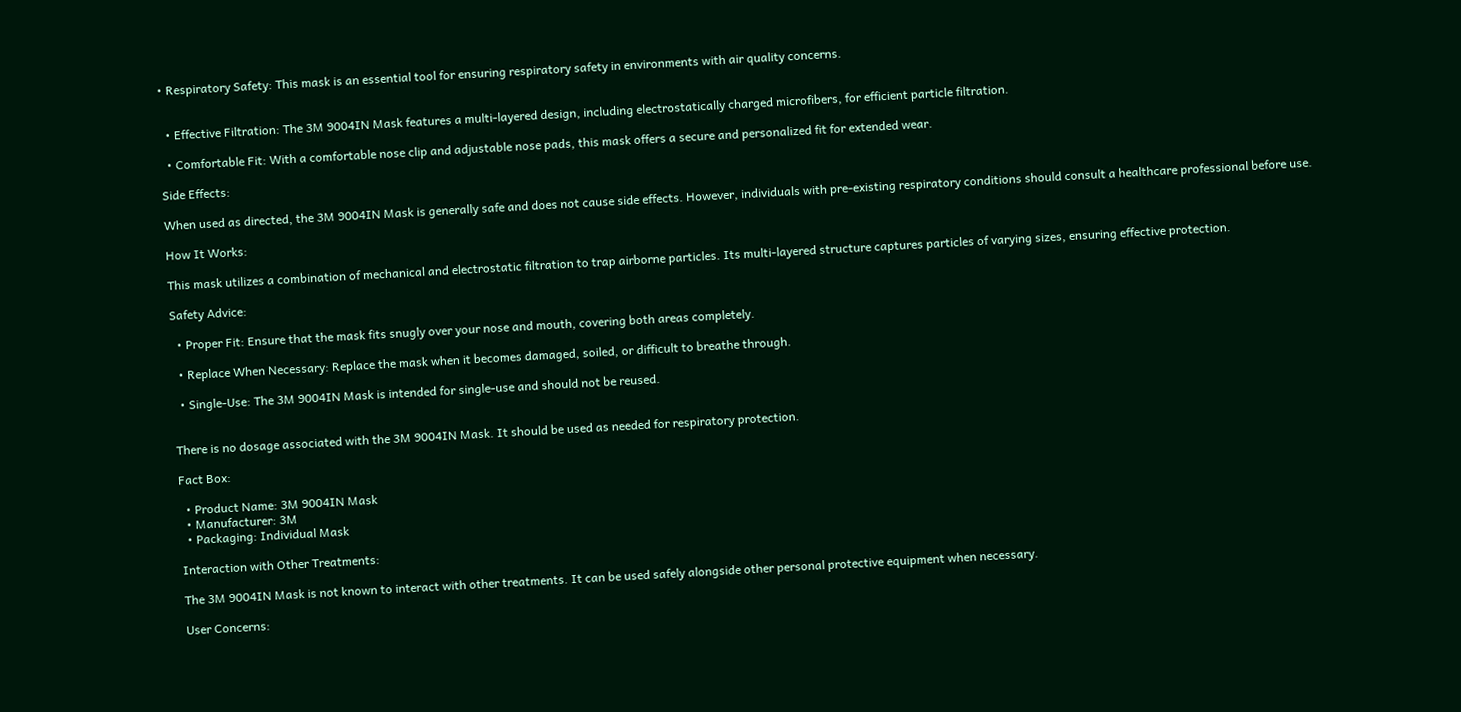• Respiratory Safety: This mask is an essential tool for ensuring respiratory safety in environments with air quality concerns.


  • Effective Filtration: The 3M 9004IN Mask features a multi-layered design, including electrostatically charged microfibers, for efficient particle filtration.

  • Comfortable Fit: With a comfortable nose clip and adjustable nose pads, this mask offers a secure and personalized fit for extended wear.

Side Effects:

When used as directed, the 3M 9004IN Mask is generally safe and does not cause side effects. However, individuals with pre-existing respiratory conditions should consult a healthcare professional before use.

How It Works:

This mask utilizes a combination of mechanical and electrostatic filtration to trap airborne particles. Its multi-layered structure captures particles of varying sizes, ensuring effective protection.

Safety Advice:

  • Proper Fit: Ensure that the mask fits snugly over your nose and mouth, covering both areas completely.

  • Replace When Necessary: Replace the mask when it becomes damaged, soiled, or difficult to breathe through.

  • Single-Use: The 3M 9004IN Mask is intended for single-use and should not be reused.


There is no dosage associated with the 3M 9004IN Mask. It should be used as needed for respiratory protection.

Fact Box:

  • Product Name: 3M 9004IN Mask
  • Manufacturer: 3M
  • Packaging: Individual Mask

Interaction with Other Treatments:

The 3M 9004IN Mask is not known to interact with other treatments. It can be used safely alongside other personal protective equipment when necessary.

User Concerns: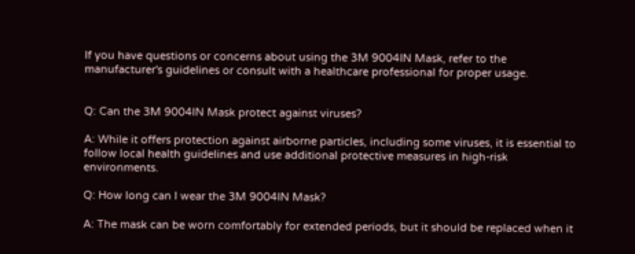If you have questions or concerns about using the 3M 9004IN Mask, refer to the manufacturer's guidelines or consult with a healthcare professional for proper usage.


Q: Can the 3M 9004IN Mask protect against viruses?

A: While it offers protection against airborne particles, including some viruses, it is essential to follow local health guidelines and use additional protective measures in high-risk environments.

Q: How long can I wear the 3M 9004IN Mask?

A: The mask can be worn comfortably for extended periods, but it should be replaced when it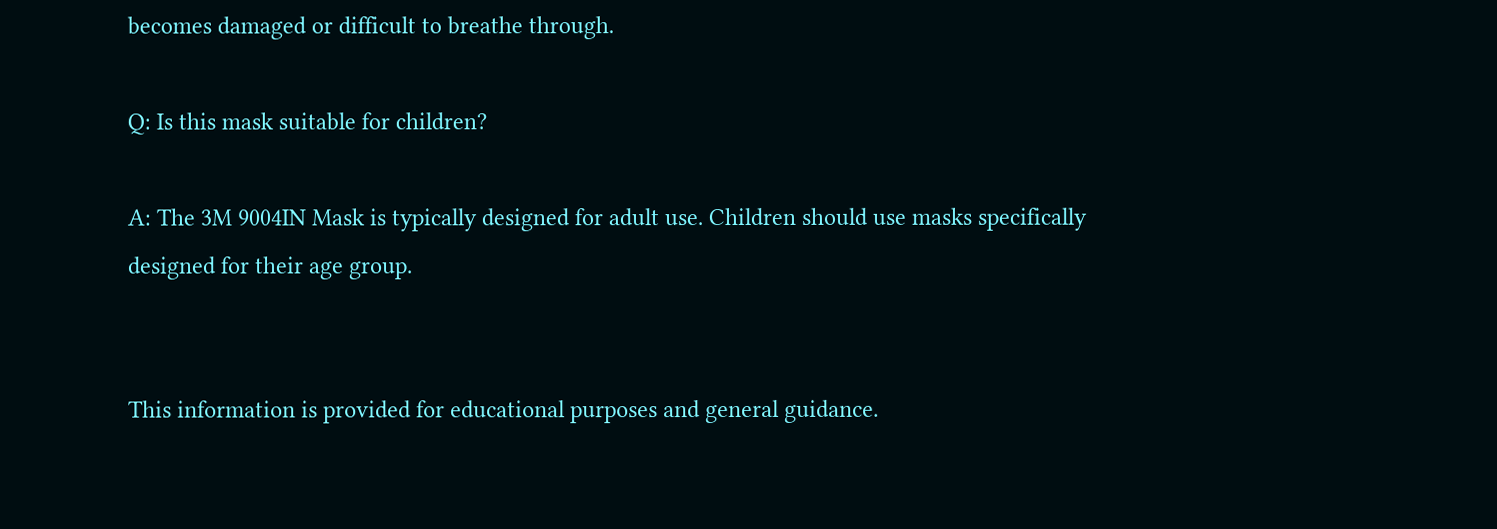becomes damaged or difficult to breathe through.

Q: Is this mask suitable for children?

A: The 3M 9004IN Mask is typically designed for adult use. Children should use masks specifically designed for their age group.


This information is provided for educational purposes and general guidance.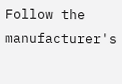Follow the manufacturer's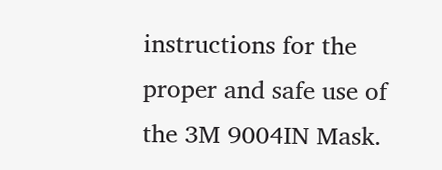instructions for the proper and safe use of the 3M 9004IN Mask.